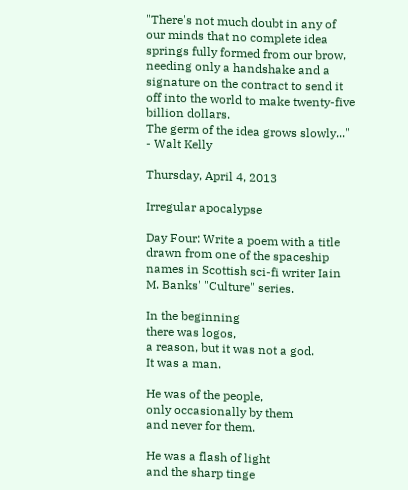"There's not much doubt in any of our minds that no complete idea springs fully formed from our brow,
needing only a handshake and a signature on the contract to send it off into the world to make twenty-five billion dollars.
The germ of the idea grows slowly..." - Walt Kelly

Thursday, April 4, 2013

Irregular apocalypse

Day Four: Write a poem with a title drawn from one of the spaceship names in Scottish sci-fi writer Iain M. Banks' "Culture" series.

In the beginning
there was logos,
a reason, but it was not a god.
It was a man.

He was of the people,
only occasionally by them
and never for them.

He was a flash of light
and the sharp tinge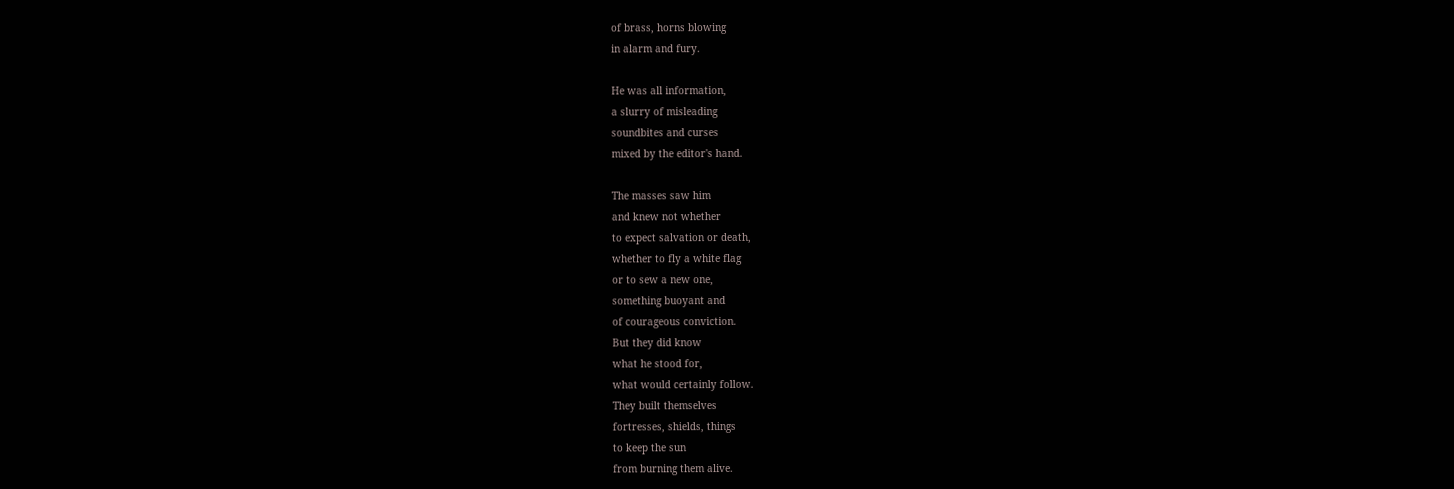of brass, horns blowing
in alarm and fury.

He was all information,
a slurry of misleading
soundbites and curses
mixed by the editor's hand.

The masses saw him
and knew not whether
to expect salvation or death,
whether to fly a white flag
or to sew a new one,
something buoyant and
of courageous conviction.
But they did know
what he stood for,
what would certainly follow.
They built themselves
fortresses, shields, things
to keep the sun
from burning them alive.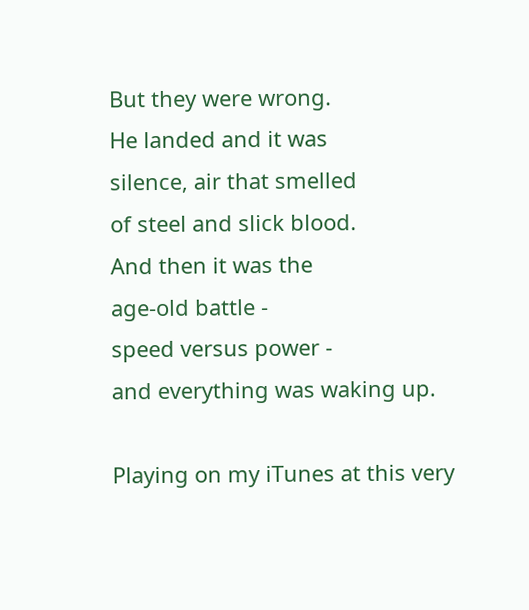But they were wrong.
He landed and it was
silence, air that smelled
of steel and slick blood.
And then it was the
age-old battle -
speed versus power -
and everything was waking up.

Playing on my iTunes at this very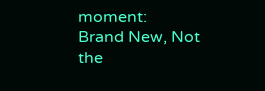moment:
Brand New, Not the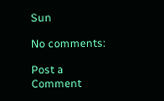Sun

No comments:

Post a Comment